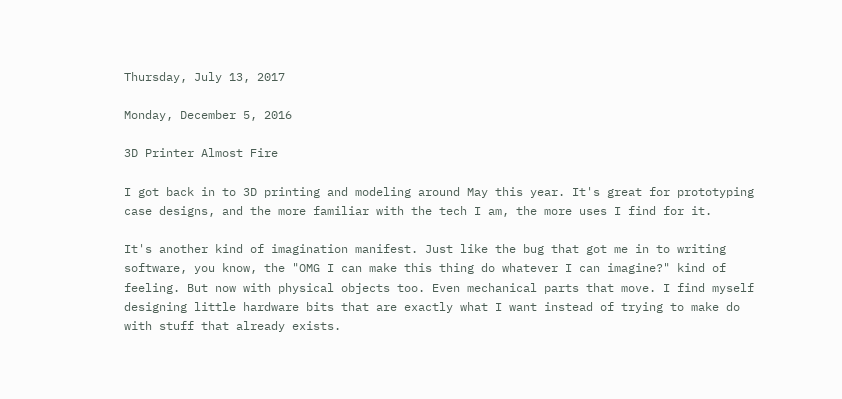Thursday, July 13, 2017

Monday, December 5, 2016

3D Printer Almost Fire

I got back in to 3D printing and modeling around May this year. It's great for prototyping case designs, and the more familiar with the tech I am, the more uses I find for it.

It's another kind of imagination manifest. Just like the bug that got me in to writing software, you know, the "OMG I can make this thing do whatever I can imagine?" kind of feeling. But now with physical objects too. Even mechanical parts that move. I find myself designing little hardware bits that are exactly what I want instead of trying to make do with stuff that already exists.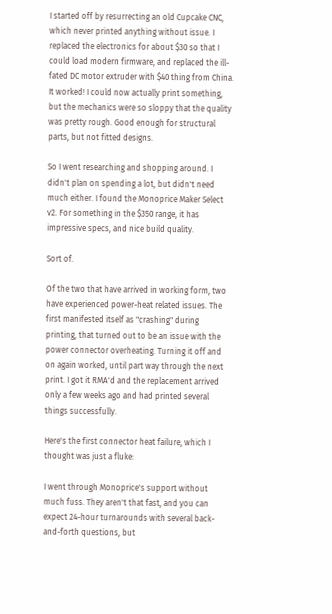I started off by resurrecting an old Cupcake CNC, which never printed anything without issue. I replaced the electronics for about $30 so that I could load modern firmware, and replaced the ill-fated DC motor extruder with $40 thing from China. It worked! I could now actually print something, but the mechanics were so sloppy that the quality was pretty rough. Good enough for structural parts, but not fitted designs.

So I went researching and shopping around. I didn't plan on spending a lot, but didn't need much either. I found the Monoprice Maker Select v2. For something in the $350 range, it has impressive specs, and nice build quality.

Sort of.

Of the two that have arrived in working form, two have experienced power-heat related issues. The first manifested itself as "crashing" during printing, that turned out to be an issue with the power connector overheating. Turning it off and on again worked, until part way through the next print. I got it RMA'd and the replacement arrived only a few weeks ago and had printed several things successfully.

Here's the first connector heat failure, which I thought was just a fluke:

I went through Monoprice's support without much fuss. They aren't that fast, and you can expect 24-hour turnarounds with several back-and-forth questions, but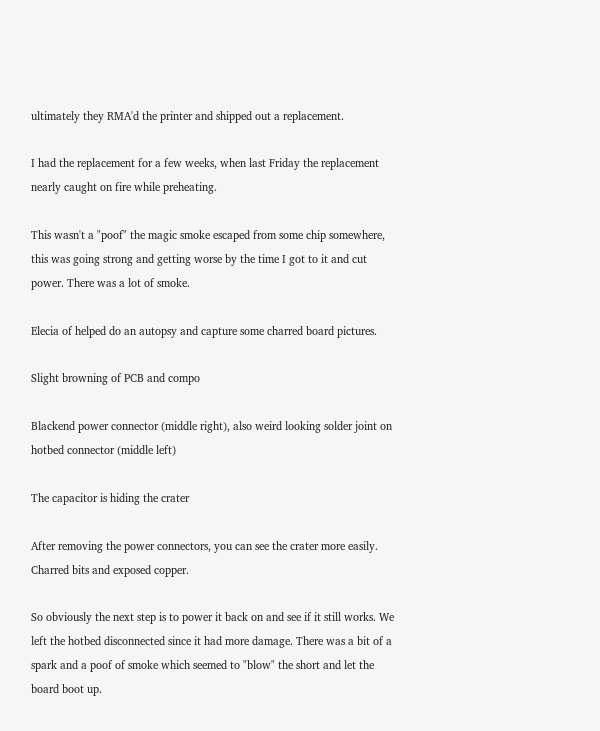ultimately they RMA'd the printer and shipped out a replacement.

I had the replacement for a few weeks, when last Friday the replacement nearly caught on fire while preheating.

This wasn't a "poof" the magic smoke escaped from some chip somewhere, this was going strong and getting worse by the time I got to it and cut power. There was a lot of smoke.

Elecia of helped do an autopsy and capture some charred board pictures.

Slight browning of PCB and compo

Blackend power connector (middle right), also weird looking solder joint on hotbed connector (middle left)

The capacitor is hiding the crater

After removing the power connectors, you can see the crater more easily. Charred bits and exposed copper.

So obviously the next step is to power it back on and see if it still works. We left the hotbed disconnected since it had more damage. There was a bit of a spark and a poof of smoke which seemed to "blow" the short and let the board boot up.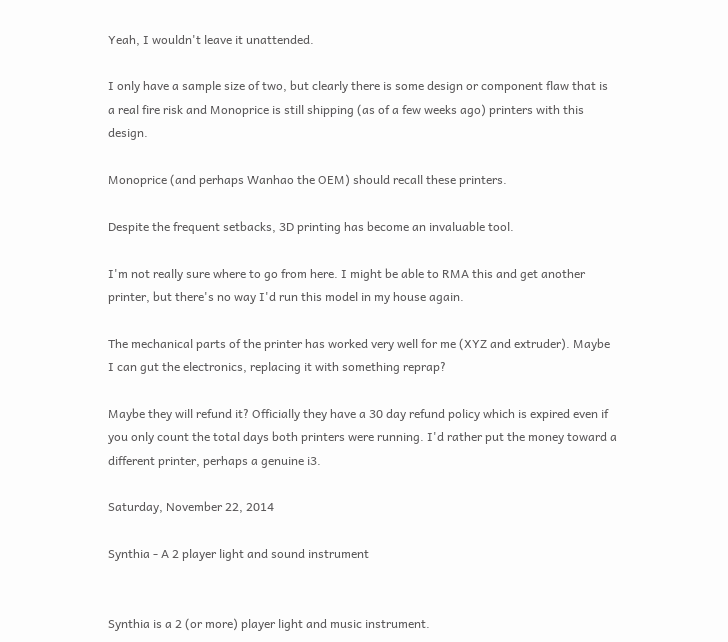Yeah, I wouldn't leave it unattended.

I only have a sample size of two, but clearly there is some design or component flaw that is a real fire risk and Monoprice is still shipping (as of a few weeks ago) printers with this design.

Monoprice (and perhaps Wanhao the OEM) should recall these printers.

Despite the frequent setbacks, 3D printing has become an invaluable tool.

I'm not really sure where to go from here. I might be able to RMA this and get another printer, but there's no way I'd run this model in my house again.

The mechanical parts of the printer has worked very well for me (XYZ and extruder). Maybe I can gut the electronics, replacing it with something reprap?

Maybe they will refund it? Officially they have a 30 day refund policy which is expired even if you only count the total days both printers were running. I'd rather put the money toward a different printer, perhaps a genuine i3.

Saturday, November 22, 2014

Synthia - A 2 player light and sound instrument


Synthia is a 2 (or more) player light and music instrument.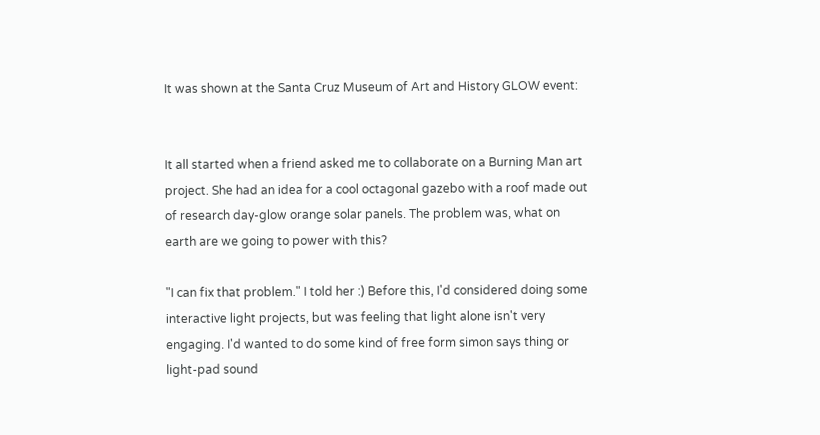It was shown at the Santa Cruz Museum of Art and History GLOW event:


It all started when a friend asked me to collaborate on a Burning Man art project. She had an idea for a cool octagonal gazebo with a roof made out of research day-glow orange solar panels. The problem was, what on earth are we going to power with this?

"I can fix that problem." I told her :) Before this, I'd considered doing some interactive light projects, but was feeling that light alone isn't very engaging. I'd wanted to do some kind of free form simon says thing or light-pad sound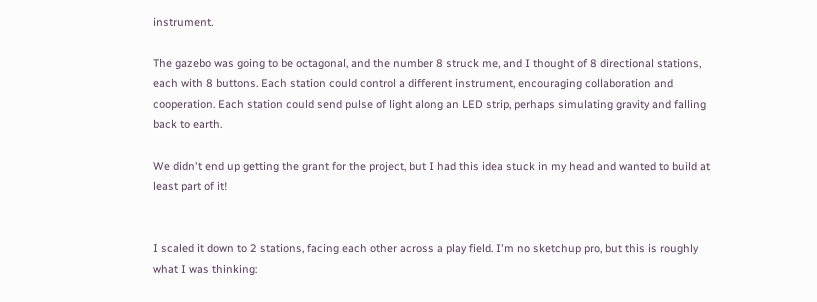instrument.

The gazebo was going to be octagonal, and the number 8 struck me, and I thought of 8 directional stations, each with 8 buttons. Each station could control a different instrument, encouraging collaboration and cooperation. Each station could send pulse of light along an LED strip, perhaps simulating gravity and falling back to earth.

We didn't end up getting the grant for the project, but I had this idea stuck in my head and wanted to build at least part of it!


I scaled it down to 2 stations, facing each other across a play field. I'm no sketchup pro, but this is roughly what I was thinking: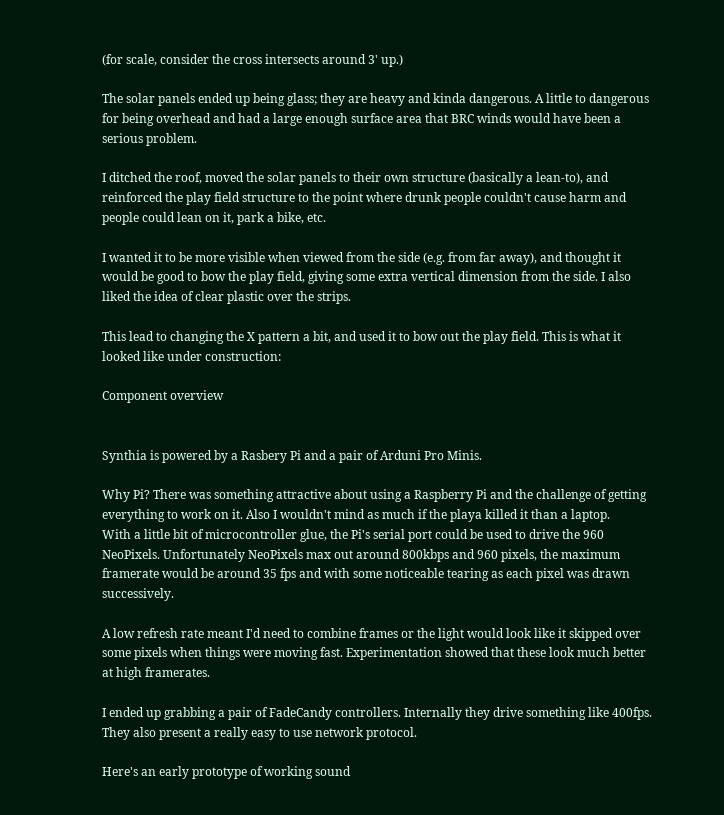(for scale, consider the cross intersects around 3' up.)

The solar panels ended up being glass; they are heavy and kinda dangerous. A little to dangerous for being overhead and had a large enough surface area that BRC winds would have been a serious problem.

I ditched the roof, moved the solar panels to their own structure (basically a lean-to), and reinforced the play field structure to the point where drunk people couldn't cause harm and people could lean on it, park a bike, etc.

I wanted it to be more visible when viewed from the side (e.g. from far away), and thought it would be good to bow the play field, giving some extra vertical dimension from the side. I also liked the idea of clear plastic over the strips.

This lead to changing the X pattern a bit, and used it to bow out the play field. This is what it looked like under construction:

Component overview


Synthia is powered by a Rasbery Pi and a pair of Arduni Pro Minis.

Why Pi? There was something attractive about using a Raspberry Pi and the challenge of getting everything to work on it. Also I wouldn't mind as much if the playa killed it than a laptop.
With a little bit of microcontroller glue, the Pi's serial port could be used to drive the 960 NeoPixels. Unfortunately NeoPixels max out around 800kbps and 960 pixels, the maximum framerate would be around 35 fps and with some noticeable tearing as each pixel was drawn successively.

A low refresh rate meant I'd need to combine frames or the light would look like it skipped over some pixels when things were moving fast. Experimentation showed that these look much better at high framerates.

I ended up grabbing a pair of FadeCandy controllers. Internally they drive something like 400fps. They also present a really easy to use network protocol.

Here's an early prototype of working sound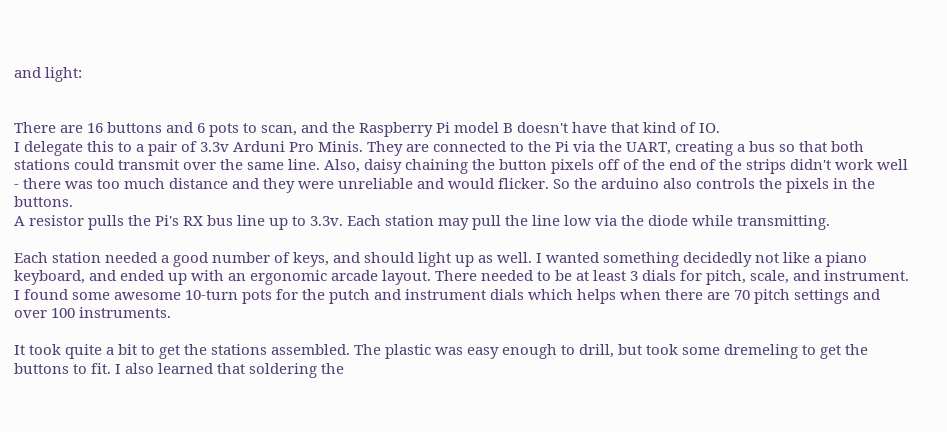and light:


There are 16 buttons and 6 pots to scan, and the Raspberry Pi model B doesn't have that kind of IO.
I delegate this to a pair of 3.3v Arduni Pro Minis. They are connected to the Pi via the UART, creating a bus so that both stations could transmit over the same line. Also, daisy chaining the button pixels off of the end of the strips didn't work well - there was too much distance and they were unreliable and would flicker. So the arduino also controls the pixels in the buttons.
A resistor pulls the Pi's RX bus line up to 3.3v. Each station may pull the line low via the diode while transmitting.

Each station needed a good number of keys, and should light up as well. I wanted something decidedly not like a piano keyboard, and ended up with an ergonomic arcade layout. There needed to be at least 3 dials for pitch, scale, and instrument. I found some awesome 10-turn pots for the putch and instrument dials which helps when there are 70 pitch settings and over 100 instruments.

It took quite a bit to get the stations assembled. The plastic was easy enough to drill, but took some dremeling to get the buttons to fit. I also learned that soldering the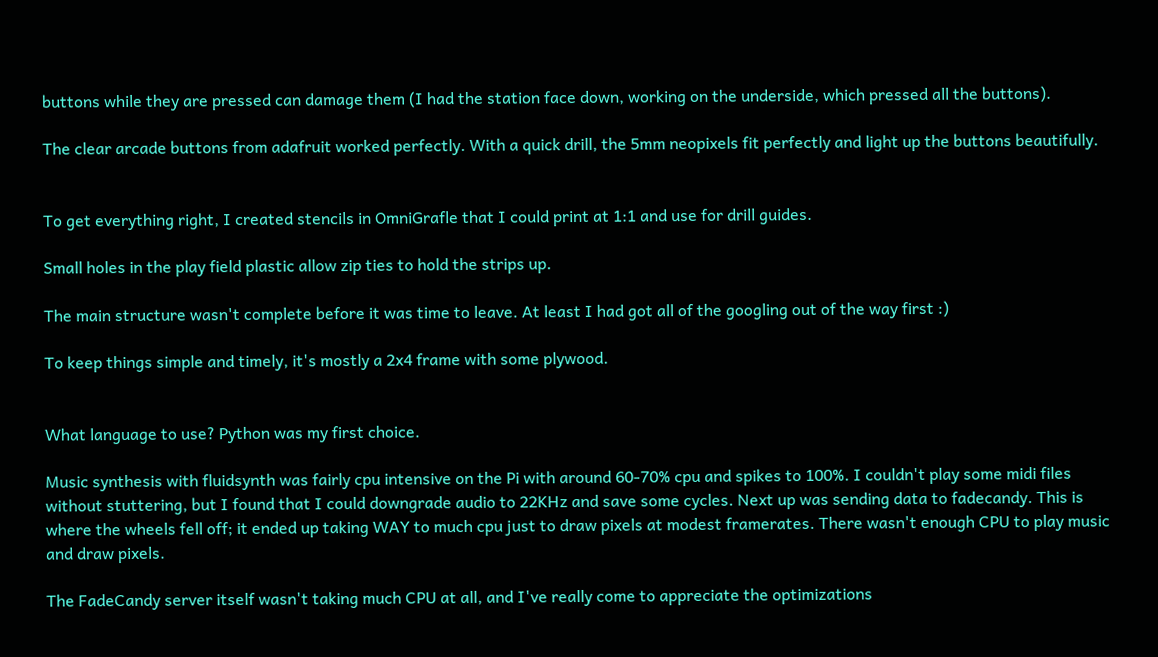buttons while they are pressed can damage them (I had the station face down, working on the underside, which pressed all the buttons).

The clear arcade buttons from adafruit worked perfectly. With a quick drill, the 5mm neopixels fit perfectly and light up the buttons beautifully.


To get everything right, I created stencils in OmniGrafle that I could print at 1:1 and use for drill guides.

Small holes in the play field plastic allow zip ties to hold the strips up.

The main structure wasn't complete before it was time to leave. At least I had got all of the googling out of the way first :)

To keep things simple and timely, it's mostly a 2x4 frame with some plywood.


What language to use? Python was my first choice.

Music synthesis with fluidsynth was fairly cpu intensive on the Pi with around 60-70% cpu and spikes to 100%. I couldn't play some midi files without stuttering, but I found that I could downgrade audio to 22KHz and save some cycles. Next up was sending data to fadecandy. This is where the wheels fell off; it ended up taking WAY to much cpu just to draw pixels at modest framerates. There wasn't enough CPU to play music and draw pixels.

The FadeCandy server itself wasn't taking much CPU at all, and I've really come to appreciate the optimizations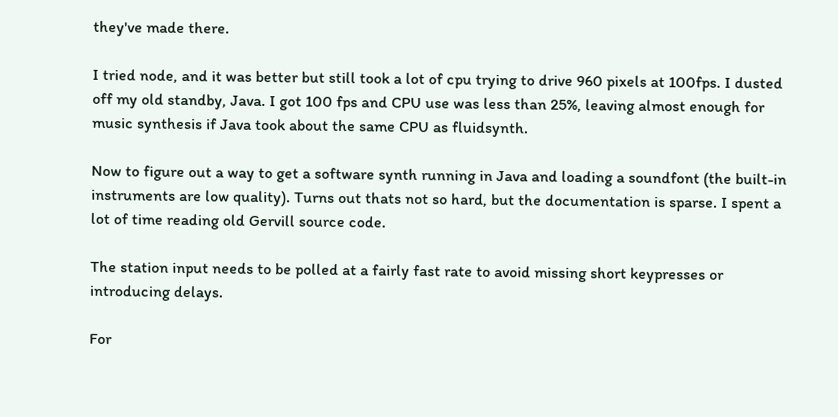they've made there.

I tried node, and it was better but still took a lot of cpu trying to drive 960 pixels at 100fps. I dusted off my old standby, Java. I got 100 fps and CPU use was less than 25%, leaving almost enough for music synthesis if Java took about the same CPU as fluidsynth.

Now to figure out a way to get a software synth running in Java and loading a soundfont (the built-in instruments are low quality). Turns out thats not so hard, but the documentation is sparse. I spent a lot of time reading old Gervill source code.

The station input needs to be polled at a fairly fast rate to avoid missing short keypresses or introducing delays.

For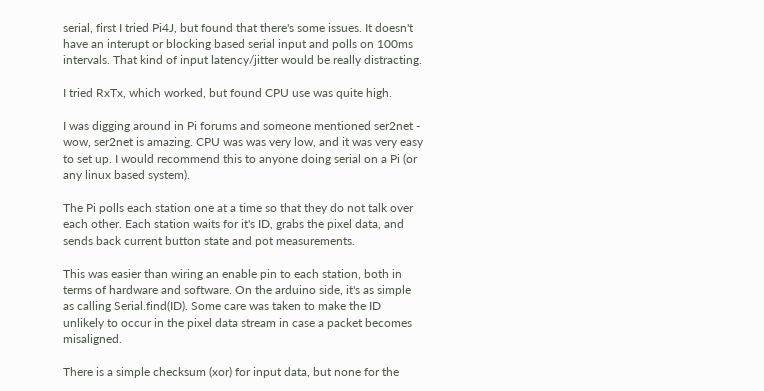serial, first I tried Pi4J, but found that there's some issues. It doesn't have an interupt or blocking based serial input and polls on 100ms intervals. That kind of input latency/jitter would be really distracting.

I tried RxTx, which worked, but found CPU use was quite high.

I was digging around in Pi forums and someone mentioned ser2net - wow, ser2net is amazing. CPU was was very low, and it was very easy to set up. I would recommend this to anyone doing serial on a Pi (or any linux based system).

The Pi polls each station one at a time so that they do not talk over each other. Each station waits for it's ID, grabs the pixel data, and sends back current button state and pot measurements.

This was easier than wiring an enable pin to each station, both in terms of hardware and software. On the arduino side, it's as simple as calling Serial.find(ID). Some care was taken to make the ID unlikely to occur in the pixel data stream in case a packet becomes misaligned.

There is a simple checksum (xor) for input data, but none for the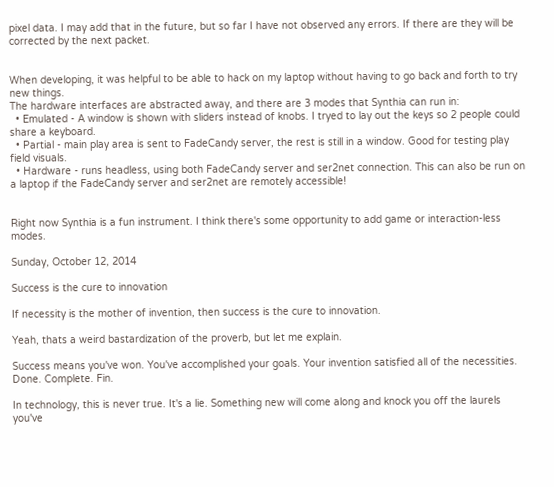pixel data. I may add that in the future, but so far I have not observed any errors. If there are they will be corrected by the next packet.


When developing, it was helpful to be able to hack on my laptop without having to go back and forth to try new things.
The hardware interfaces are abstracted away, and there are 3 modes that Synthia can run in:
  • Emulated - A window is shown with sliders instead of knobs. I tryed to lay out the keys so 2 people could share a keyboard.
  • Partial - main play area is sent to FadeCandy server, the rest is still in a window. Good for testing play field visuals.
  • Hardware - runs headless, using both FadeCandy server and ser2net connection. This can also be run on a laptop if the FadeCandy server and ser2net are remotely accessible!


Right now Synthia is a fun instrument. I think there's some opportunity to add game or interaction-less modes.

Sunday, October 12, 2014

Success is the cure to innovation

If necessity is the mother of invention, then success is the cure to innovation.

Yeah, thats a weird bastardization of the proverb, but let me explain.

Success means you've won. You've accomplished your goals. Your invention satisfied all of the necessities. Done. Complete. Fin.

In technology, this is never true. It's a lie. Something new will come along and knock you off the laurels you've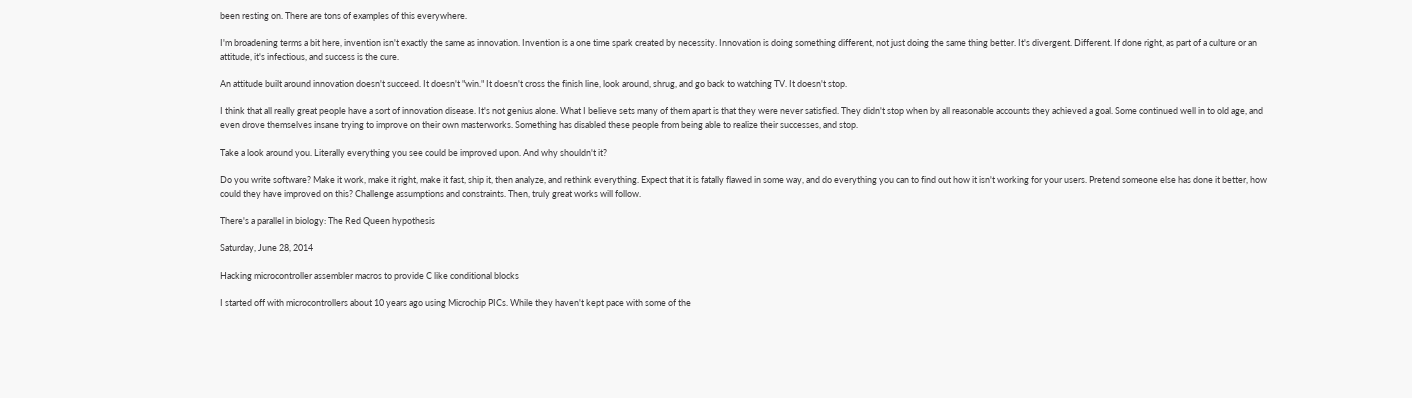been resting on. There are tons of examples of this everywhere.

I'm broadening terms a bit here, invention isn't exactly the same as innovation. Invention is a one time spark created by necessity. Innovation is doing something different, not just doing the same thing better. It's divergent. Different. If done right, as part of a culture or an attitude, it's infectious, and success is the cure.

An attitude built around innovation doesn't succeed. It doesn't "win." It doesn't cross the finish line, look around, shrug, and go back to watching TV. It doesn't stop.

I think that all really great people have a sort of innovation disease. It's not genius alone. What I believe sets many of them apart is that they were never satisfied. They didn't stop when by all reasonable accounts they achieved a goal. Some continued well in to old age, and even drove themselves insane trying to improve on their own masterworks. Something has disabled these people from being able to realize their successes, and stop.

Take a look around you. Literally everything you see could be improved upon. And why shouldn't it?

Do you write software? Make it work, make it right, make it fast, ship it, then analyze, and rethink everything. Expect that it is fatally flawed in some way, and do everything you can to find out how it isn't working for your users. Pretend someone else has done it better, how could they have improved on this? Challenge assumptions and constraints. Then, truly great works will follow.

There's a parallel in biology: The Red Queen hypothesis

Saturday, June 28, 2014

Hacking microcontroller assembler macros to provide C like conditional blocks

I started off with microcontrollers about 10 years ago using Microchip PICs. While they haven't kept pace with some of the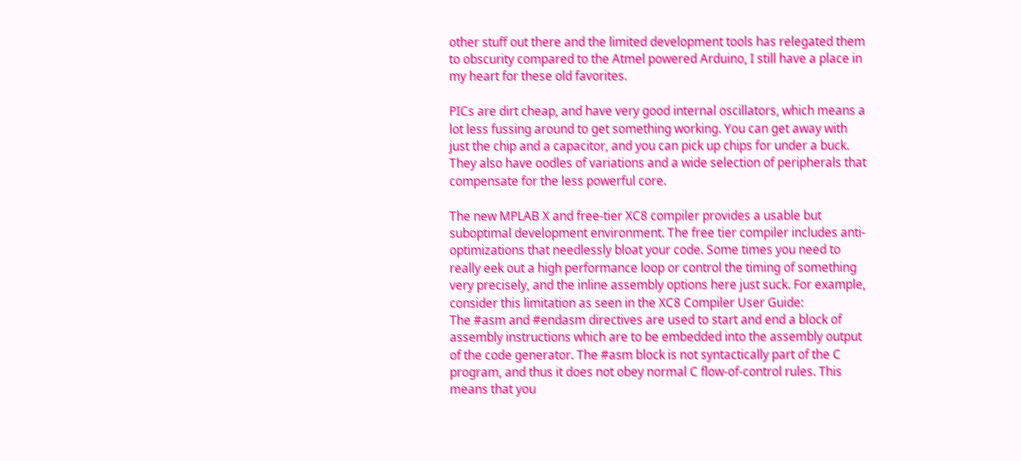other stuff out there and the limited development tools has relegated them to obscurity compared to the Atmel powered Arduino, I still have a place in my heart for these old favorites.

PICs are dirt cheap, and have very good internal oscillators, which means a lot less fussing around to get something working. You can get away with just the chip and a capacitor, and you can pick up chips for under a buck. They also have oodles of variations and a wide selection of peripherals that compensate for the less powerful core.

The new MPLAB X and free-tier XC8 compiler provides a usable but suboptimal development environment. The free tier compiler includes anti-optimizations that needlessly bloat your code. Some times you need to really eek out a high performance loop or control the timing of something very precisely, and the inline assembly options here just suck. For example, consider this limitation as seen in the XC8 Compiler User Guide:
The #asm and #endasm directives are used to start and end a block of assembly instructions which are to be embedded into the assembly output of the code generator. The #asm block is not syntactically part of the C program, and thus it does not obey normal C flow-of-control rules. This means that you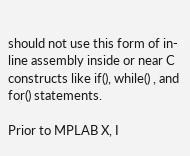should not use this form of in-line assembly inside or near C constructs like if(), while() , and for() statements.

Prior to MPLAB X, I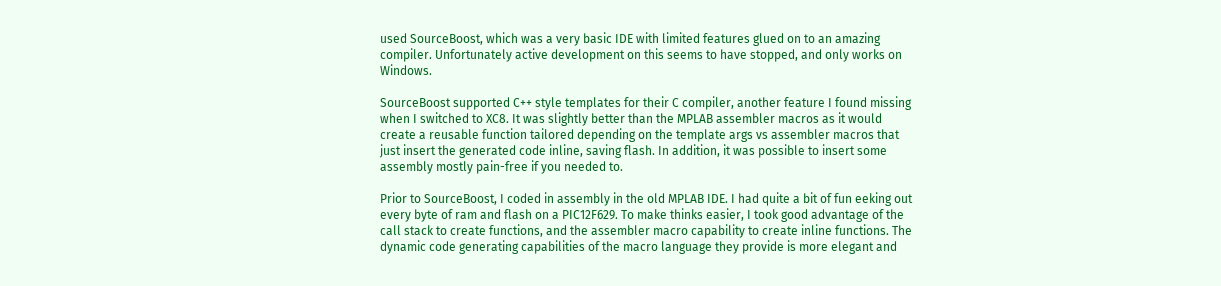used SourceBoost, which was a very basic IDE with limited features glued on to an amazing compiler. Unfortunately active development on this seems to have stopped, and only works on Windows.

SourceBoost supported C++ style templates for their C compiler, another feature I found missing when I switched to XC8. It was slightly better than the MPLAB assembler macros as it would create a reusable function tailored depending on the template args vs assembler macros that just insert the generated code inline, saving flash. In addition, it was possible to insert some assembly mostly pain-free if you needed to.

Prior to SourceBoost, I coded in assembly in the old MPLAB IDE. I had quite a bit of fun eeking out every byte of ram and flash on a PIC12F629. To make thinks easier, I took good advantage of the call stack to create functions, and the assembler macro capability to create inline functions. The dynamic code generating capabilities of the macro language they provide is more elegant and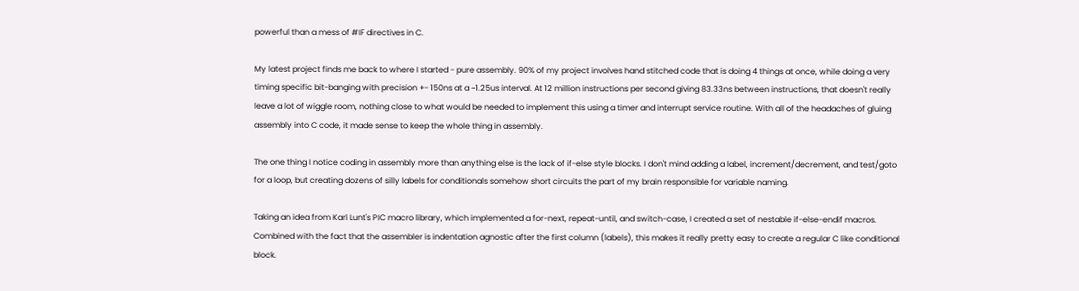powerful than a mess of #IF directives in C.

My latest project finds me back to where I started - pure assembly. 90% of my project involves hand stitched code that is doing 4 things at once, while doing a very timing specific bit-banging with precision +- 150ns at a ~1.25us interval. At 12 million instructions per second giving 83.33ns between instructions, that doesn't really leave a lot of wiggle room, nothing close to what would be needed to implement this using a timer and interrupt service routine. With all of the headaches of gluing assembly into C code, it made sense to keep the whole thing in assembly.

The one thing I notice coding in assembly more than anything else is the lack of if-else style blocks. I don't mind adding a label, increment/decrement, and test/goto for a loop, but creating dozens of silly labels for conditionals somehow short circuits the part of my brain responsible for variable naming.

Taking an idea from Karl Lunt's PIC macro library, which implemented a for-next, repeat-until, and switch-case, I created a set of nestable if-else-endif macros. Combined with the fact that the assembler is indentation agnostic after the first column (labels), this makes it really pretty easy to create a regular C like conditional block.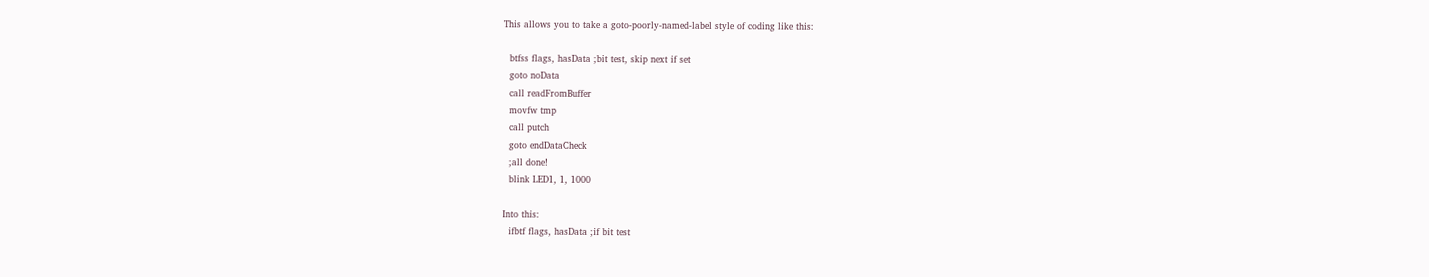This allows you to take a goto-poorly-named-label style of coding like this:

  btfss flags, hasData ;bit test, skip next if set
  goto noData
  call readFromBuffer
  movfw tmp
  call putch
  goto endDataCheck
  ;all done!
  blink LED1, 1, 1000

Into this:
  ifbtf flags, hasData ;if bit test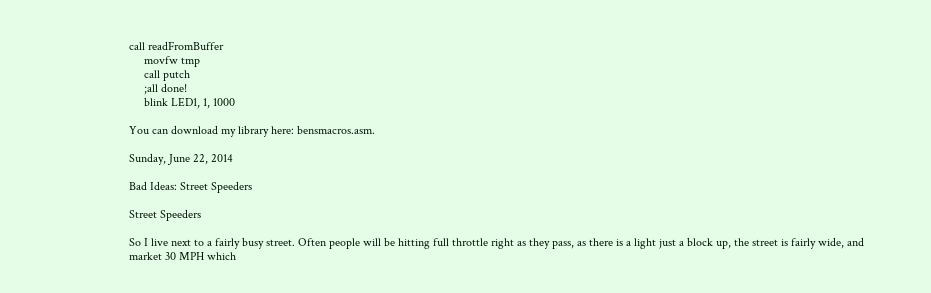call readFromBuffer
     movfw tmp
     call putch
     ;all done!
     blink LED1, 1, 1000

You can download my library here: bensmacros.asm.

Sunday, June 22, 2014

Bad Ideas: Street Speeders

Street Speeders

So I live next to a fairly busy street. Often people will be hitting full throttle right as they pass, as there is a light just a block up, the street is fairly wide, and market 30 MPH which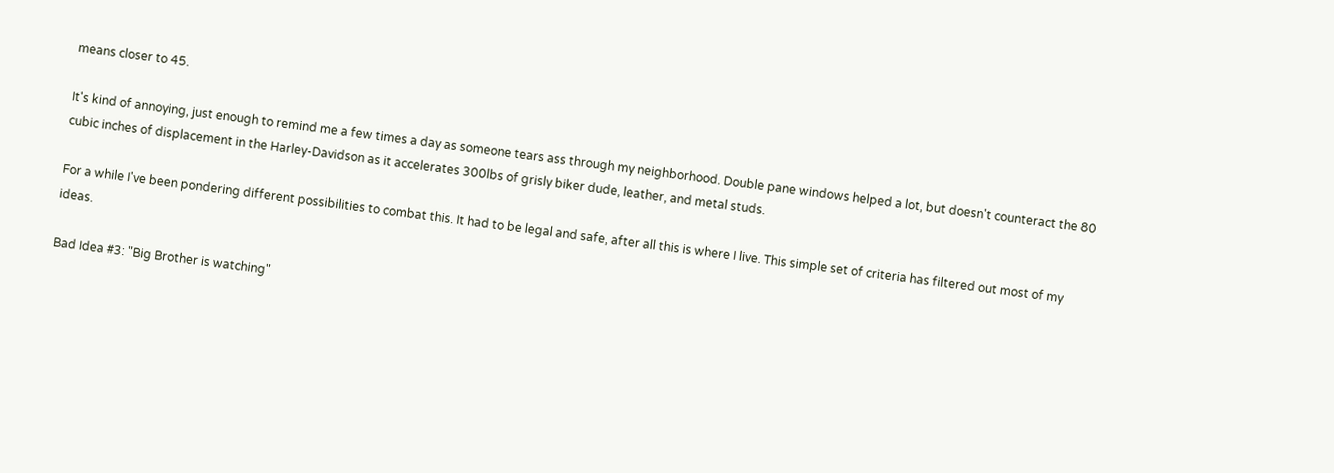means closer to 45.

It's kind of annoying, just enough to remind me a few times a day as someone tears ass through my neighborhood. Double pane windows helped a lot, but doesn't counteract the 80 cubic inches of displacement in the Harley-Davidson as it accelerates 300lbs of grisly biker dude, leather, and metal studs.

For a while I've been pondering different possibilities to combat this. It had to be legal and safe, after all this is where I live. This simple set of criteria has filtered out most of my ideas.

Bad Idea #3: "Big Brother is watching"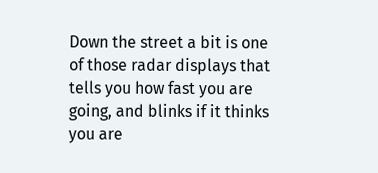Down the street a bit is one of those radar displays that tells you how fast you are going, and blinks if it thinks you are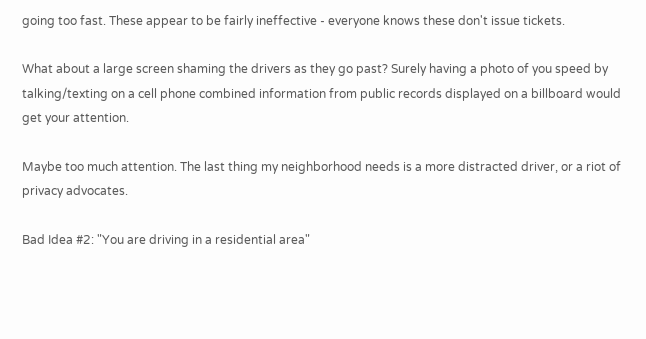going too fast. These appear to be fairly ineffective - everyone knows these don't issue tickets.

What about a large screen shaming the drivers as they go past? Surely having a photo of you speed by talking/texting on a cell phone combined information from public records displayed on a billboard would get your attention.

Maybe too much attention. The last thing my neighborhood needs is a more distracted driver, or a riot of privacy advocates.

Bad Idea #2: "You are driving in a residential area"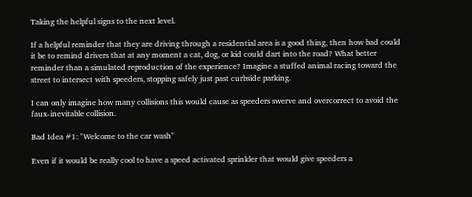Taking the helpful signs to the next level.

If a helpful reminder that they are driving through a residential area is a good thing, then how bad could it be to remind drivers that at any moment a cat, dog, or kid could dart into the road? What better reminder than a simulated reproduction of the experience? Imagine a stuffed animal racing toward the street to intersect with speeders, stopping safely just past curbside parking.

I can only imagine how many collisions this would cause as speeders swerve and overcorrect to avoid the faux-inevitable collision.

Bad Idea #1: "Welcome to the car wash"

Even if it would be really cool to have a speed activated sprinkler that would give speeders a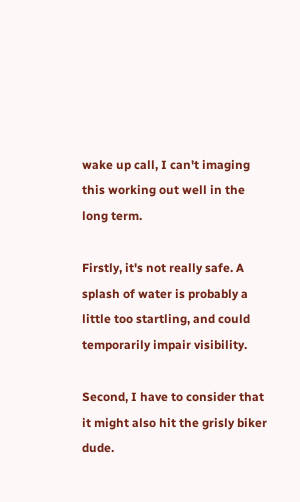wake up call, I can't imaging this working out well in the long term.

Firstly, it's not really safe. A splash of water is probably a little too startling, and could temporarily impair visibility.

Second, I have to consider that it might also hit the grisly biker dude.